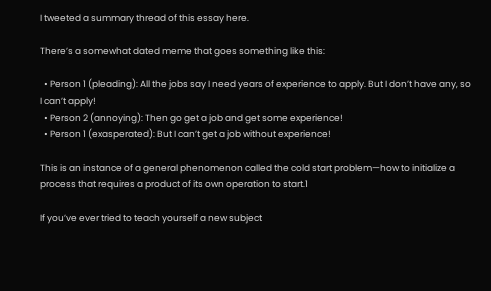I tweeted a summary thread of this essay here.

There’s a somewhat dated meme that goes something like this:

  • Person 1 (pleading): All the jobs say I need years of experience to apply. But I don’t have any, so I can’t apply!
  • Person 2 (annoying): Then go get a job and get some experience!
  • Person 1 (exasperated): But I can’t get a job without experience!

This is an instance of a general phenomenon called the cold start problem—how to initialize a process that requires a product of its own operation to start.1

If you’ve ever tried to teach yourself a new subject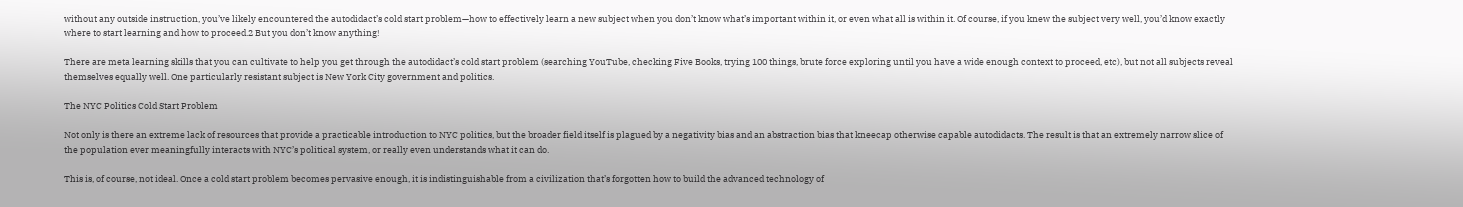without any outside instruction, you’ve likely encountered the autodidact’s cold start problem—how to effectively learn a new subject when you don’t know what’s important within it, or even what all is within it. Of course, if you knew the subject very well, you’d know exactly where to start learning and how to proceed.2 But you don’t know anything!

There are meta learning skills that you can cultivate to help you get through the autodidact’s cold start problem (searching YouTube, checking Five Books, trying 100 things, brute force exploring until you have a wide enough context to proceed, etc), but not all subjects reveal themselves equally well. One particularly resistant subject is New York City government and politics.

The NYC Politics Cold Start Problem

Not only is there an extreme lack of resources that provide a practicable introduction to NYC politics, but the broader field itself is plagued by a negativity bias and an abstraction bias that kneecap otherwise capable autodidacts. The result is that an extremely narrow slice of the population ever meaningfully interacts with NYC’s political system, or really even understands what it can do.

This is, of course, not ideal. Once a cold start problem becomes pervasive enough, it is indistinguishable from a civilization that’s forgotten how to build the advanced technology of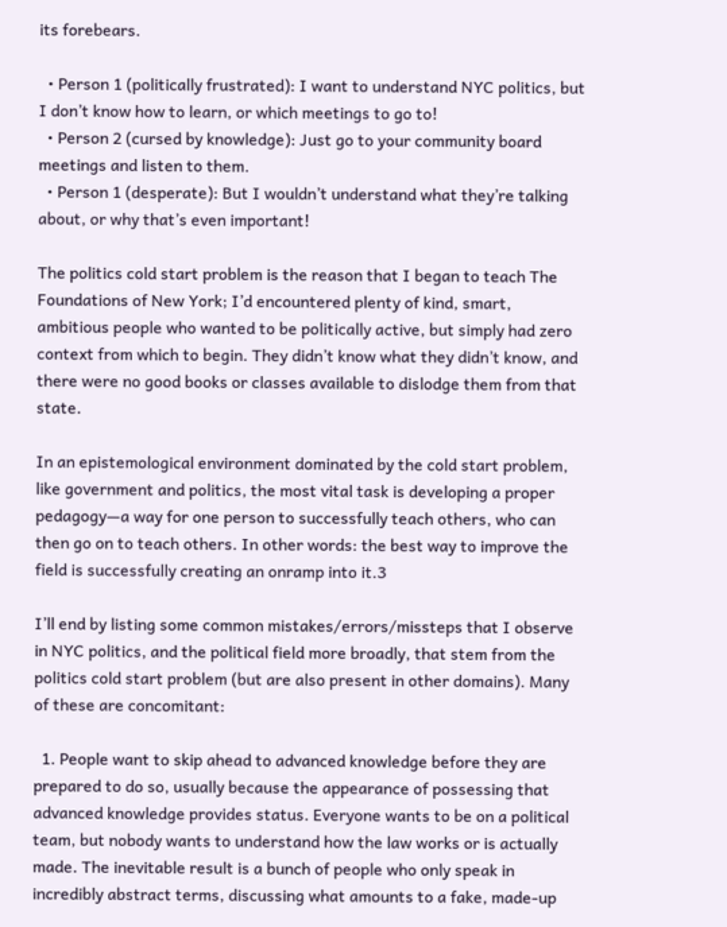its forebears.

  • Person 1 (politically frustrated): I want to understand NYC politics, but I don’t know how to learn, or which meetings to go to!
  • Person 2 (cursed by knowledge): Just go to your community board meetings and listen to them.
  • Person 1 (desperate): But I wouldn’t understand what they’re talking about, or why that’s even important!

The politics cold start problem is the reason that I began to teach The Foundations of New York; I’d encountered plenty of kind, smart, ambitious people who wanted to be politically active, but simply had zero context from which to begin. They didn’t know what they didn’t know, and there were no good books or classes available to dislodge them from that state.

In an epistemological environment dominated by the cold start problem, like government and politics, the most vital task is developing a proper pedagogy—a way for one person to successfully teach others, who can then go on to teach others. In other words: the best way to improve the field is successfully creating an onramp into it.3

I’ll end by listing some common mistakes/errors/missteps that I observe in NYC politics, and the political field more broadly, that stem from the politics cold start problem (but are also present in other domains). Many of these are concomitant:

  1. People want to skip ahead to advanced knowledge before they are prepared to do so, usually because the appearance of possessing that advanced knowledge provides status. Everyone wants to be on a political team, but nobody wants to understand how the law works or is actually made. The inevitable result is a bunch of people who only speak in incredibly abstract terms, discussing what amounts to a fake, made-up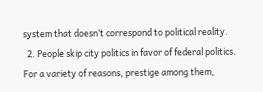system that doesn’t correspond to political reality.
  2. People skip city politics in favor of federal politics. For a variety of reasons, prestige among them,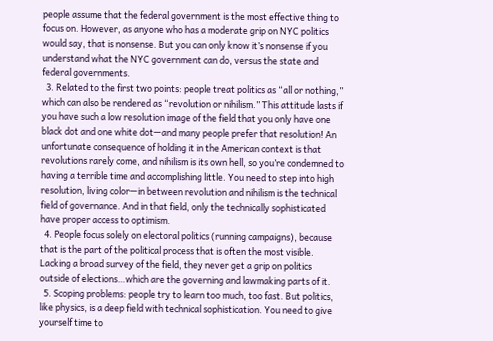people assume that the federal government is the most effective thing to focus on. However, as anyone who has a moderate grip on NYC politics would say, that is nonsense. But you can only know it’s nonsense if you understand what the NYC government can do, versus the state and federal governments.
  3. Related to the first two points: people treat politics as “all or nothing,” which can also be rendered as “revolution or nihilism.” This attitude lasts if you have such a low resolution image of the field that you only have one black dot and one white dot—and many people prefer that resolution! An unfortunate consequence of holding it in the American context is that revolutions rarely come, and nihilism is its own hell, so you’re condemned to having a terrible time and accomplishing little. You need to step into high resolution, living color—in between revolution and nihilism is the technical field of governance. And in that field, only the technically sophisticated have proper access to optimism.
  4. People focus solely on electoral politics (running campaigns), because that is the part of the political process that is often the most visible. Lacking a broad survey of the field, they never get a grip on politics outside of elections…which are the governing and lawmaking parts of it.
  5. Scoping problems: people try to learn too much, too fast. But politics, like physics, is a deep field with technical sophistication. You need to give yourself time to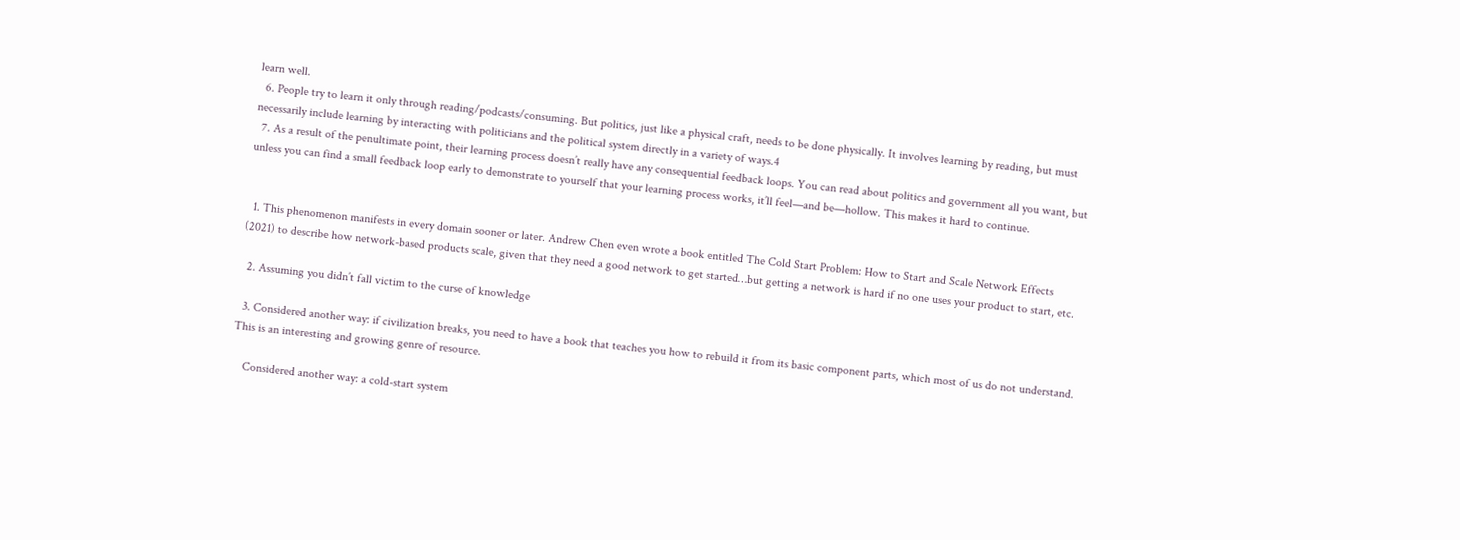learn well.
  6. People try to learn it only through reading/podcasts/consuming. But politics, just like a physical craft, needs to be done physically. It involves learning by reading, but must necessarily include learning by interacting with politicians and the political system directly in a variety of ways.4
  7. As a result of the penultimate point, their learning process doesn’t really have any consequential feedback loops. You can read about politics and government all you want, but unless you can find a small feedback loop early to demonstrate to yourself that your learning process works, it’ll feel—and be—hollow. This makes it hard to continue.


  1. This phenomenon manifests in every domain sooner or later. Andrew Chen even wrote a book entitled The Cold Start Problem: How to Start and Scale Network Effects (2021) to describe how network-based products scale, given that they need a good network to get started…but getting a network is hard if no one uses your product to start, etc.

  2. Assuming you didn’t fall victim to the curse of knowledge

  3. Considered another way: if civilization breaks, you need to have a book that teaches you how to rebuild it from its basic component parts, which most of us do not understand. This is an interesting and growing genre of resource.

    Considered another way: a cold-start system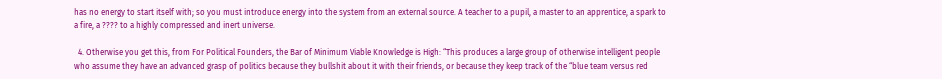has no energy to start itself with; so you must introduce energy into the system from an external source. A teacher to a pupil, a master to an apprentice, a spark to a fire, a ???? to a highly compressed and inert universe.

  4. Otherwise you get this, from For Political Founders, the Bar of Minimum Viable Knowledge is High: “This produces a large group of otherwise intelligent people who assume they have an advanced grasp of politics because they bullshit about it with their friends, or because they keep track of the “blue team versus red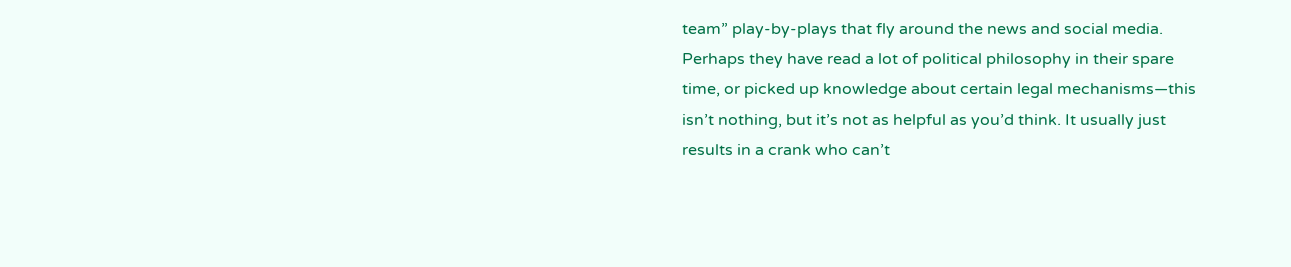team” play-by-plays that fly around the news and social media. Perhaps they have read a lot of political philosophy in their spare time, or picked up knowledge about certain legal mechanisms—this isn’t nothing, but it’s not as helpful as you’d think. It usually just results in a crank who can’t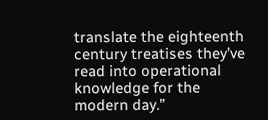translate the eighteenth century treatises they’ve read into operational knowledge for the modern day.”